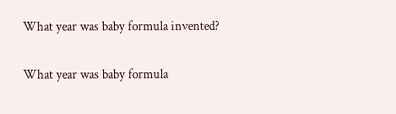What year was baby formula invented?

What year was baby formula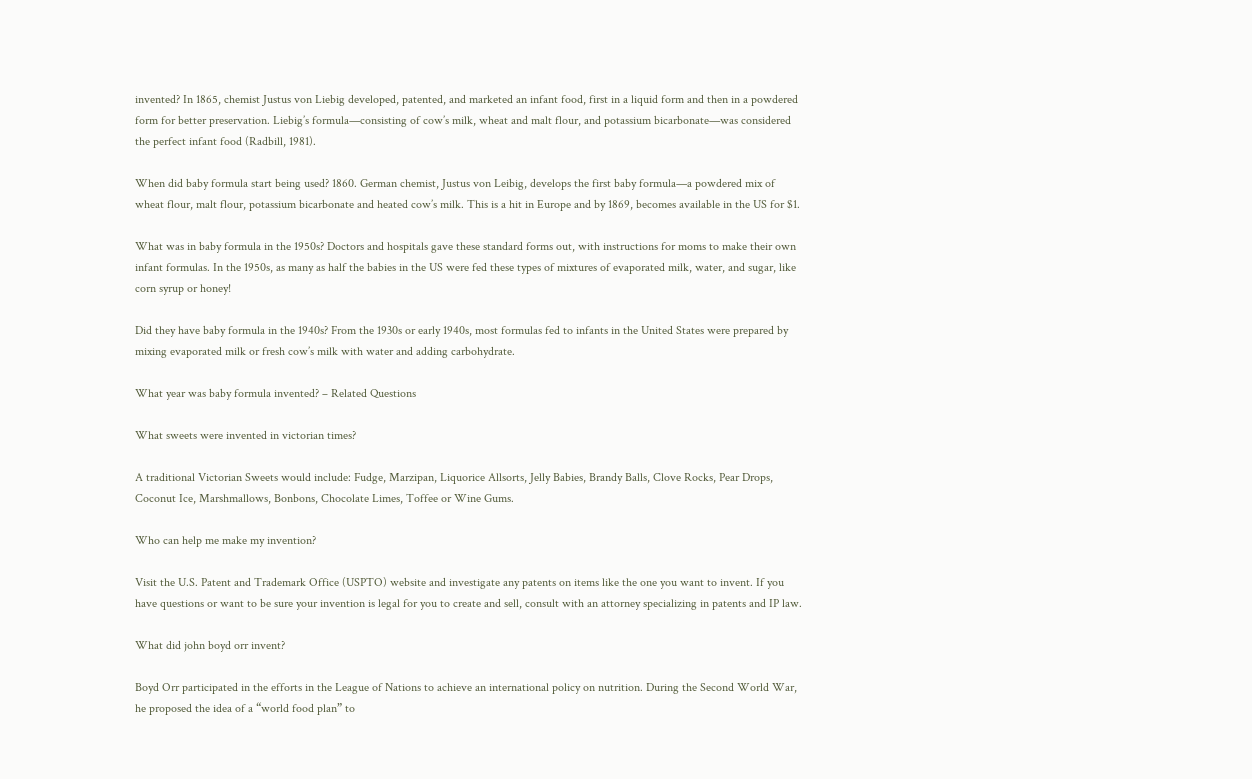invented? In 1865, chemist Justus von Liebig developed, patented, and marketed an infant food, first in a liquid form and then in a powdered form for better preservation. Liebig’s formula—consisting of cow’s milk, wheat and malt flour, and potassium bicarbonate—was considered the perfect infant food (Radbill, 1981).

When did baby formula start being used? 1860. German chemist, Justus von Leibig, develops the first baby formula—a powdered mix of wheat flour, malt flour, potassium bicarbonate and heated cow’s milk. This is a hit in Europe and by 1869, becomes available in the US for $1.

What was in baby formula in the 1950s? Doctors and hospitals gave these standard forms out, with instructions for moms to make their own infant formulas. In the 1950s, as many as half the babies in the US were fed these types of mixtures of evaporated milk, water, and sugar, like corn syrup or honey!

Did they have baby formula in the 1940s? From the 1930s or early 1940s, most formulas fed to infants in the United States were prepared by mixing evaporated milk or fresh cow’s milk with water and adding carbohydrate.

What year was baby formula invented? – Related Questions

What sweets were invented in victorian times?

A traditional Victorian Sweets would include: Fudge, Marzipan, Liquorice Allsorts, Jelly Babies, Brandy Balls, Clove Rocks, Pear Drops, Coconut Ice, Marshmallows, Bonbons, Chocolate Limes, Toffee or Wine Gums.

Who can help me make my invention?

Visit the U.S. Patent and Trademark Office (USPTO) website and investigate any patents on items like the one you want to invent. If you have questions or want to be sure your invention is legal for you to create and sell, consult with an attorney specializing in patents and IP law.

What did john boyd orr invent?

Boyd Orr participated in the efforts in the League of Nations to achieve an international policy on nutrition. During the Second World War, he proposed the idea of a “world food plan” to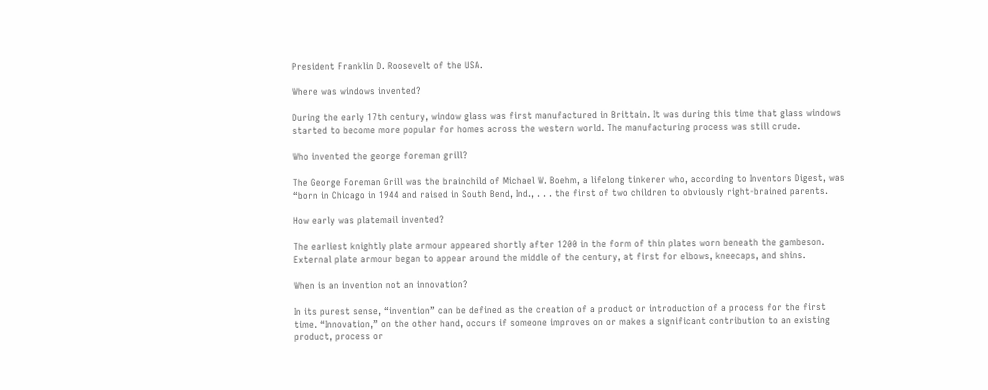President Franklin D. Roosevelt of the USA.

Where was windows invented?

During the early 17th century, window glass was first manufactured in Brittain. It was during this time that glass windows started to become more popular for homes across the western world. The manufacturing process was still crude.

Who invented the george foreman grill?

The George Foreman Grill was the brainchild of Michael W. Boehm, a lifelong tinkerer who, according to Inventors Digest, was “born in Chicago in 1944 and raised in South Bend, Ind., . . . the first of two children to obviously right-brained parents.

How early was platemail invented?

The earliest knightly plate armour appeared shortly after 1200 in the form of thin plates worn beneath the gambeson. External plate armour began to appear around the middle of the century, at first for elbows, kneecaps, and shins.

When is an invention not an innovation?

In its purest sense, “invention” can be defined as the creation of a product or introduction of a process for the first time. “Innovation,” on the other hand, occurs if someone improves on or makes a significant contribution to an existing product, process or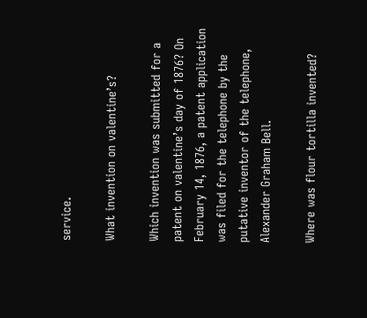service.

What invention on valentine’s?

Which invention was submitted for a patent on valentine’s day of 1876? On February 14, 1876, a patent application was filed for the telephone by the putative inventor of the telephone, Alexander Graham Bell.

Where was flour tortilla invented?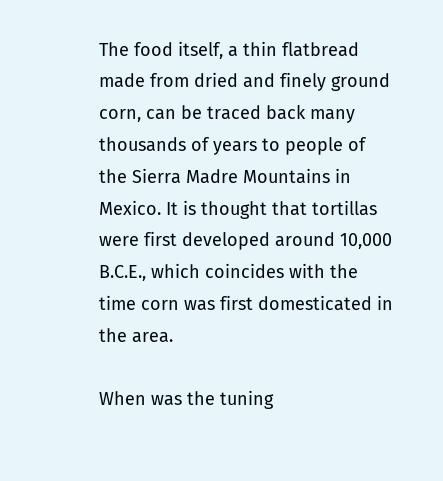The food itself, a thin flatbread made from dried and finely ground corn, can be traced back many thousands of years to people of the Sierra Madre Mountains in Mexico. It is thought that tortillas were first developed around 10,000 B.C.E., which coincides with the time corn was first domesticated in the area.

When was the tuning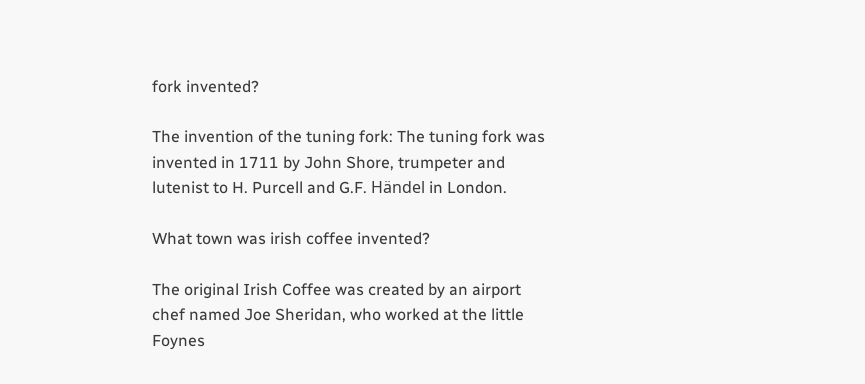fork invented?

The invention of the tuning fork: The tuning fork was invented in 1711 by John Shore, trumpeter and lutenist to H. Purcell and G.F. Händel in London.

What town was irish coffee invented?

The original Irish Coffee was created by an airport chef named Joe Sheridan, who worked at the little Foynes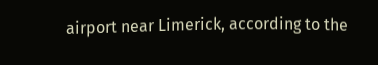airport near Limerick, according to the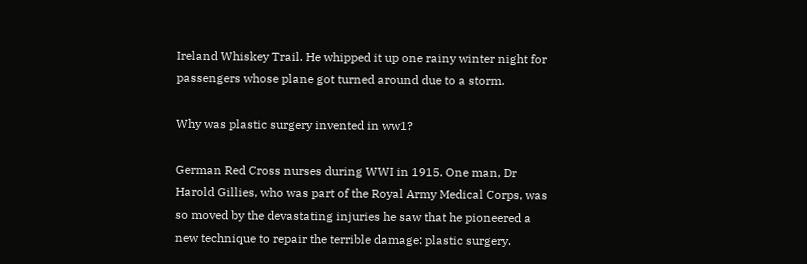Ireland Whiskey Trail. He whipped it up one rainy winter night for passengers whose plane got turned around due to a storm.

Why was plastic surgery invented in ww1?

German Red Cross nurses during WWI in 1915. One man, Dr Harold Gillies, who was part of the Royal Army Medical Corps, was so moved by the devastating injuries he saw that he pioneered a new technique to repair the terrible damage: plastic surgery.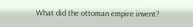What did the ottoman empire invent?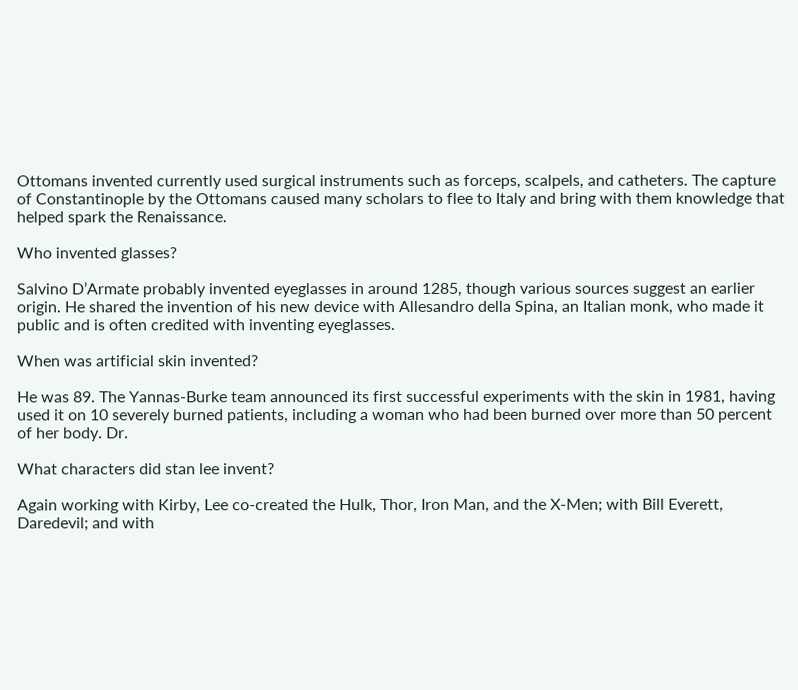Ottomans invented currently used surgical instruments such as forceps, scalpels, and catheters. The capture of Constantinople by the Ottomans caused many scholars to flee to Italy and bring with them knowledge that helped spark the Renaissance.

Who invented glasses?

Salvino D’Armate probably invented eyeglasses in around 1285, though various sources suggest an earlier origin. He shared the invention of his new device with Allesandro della Spina, an Italian monk, who made it public and is often credited with inventing eyeglasses.

When was artificial skin invented?

He was 89. The Yannas-Burke team announced its first successful experiments with the skin in 1981, having used it on 10 severely burned patients, including a woman who had been burned over more than 50 percent of her body. Dr.

What characters did stan lee invent?

Again working with Kirby, Lee co-created the Hulk, Thor, Iron Man, and the X-Men; with Bill Everett, Daredevil; and with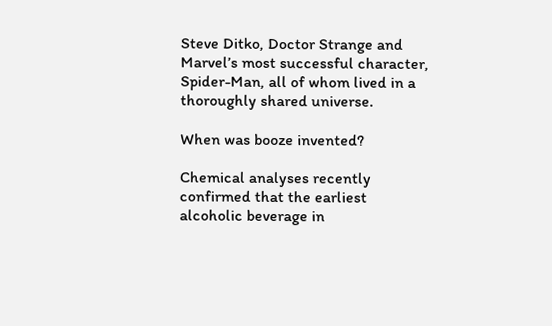Steve Ditko, Doctor Strange and Marvel’s most successful character, Spider-Man, all of whom lived in a thoroughly shared universe.

When was booze invented?

Chemical analyses recently confirmed that the earliest alcoholic beverage in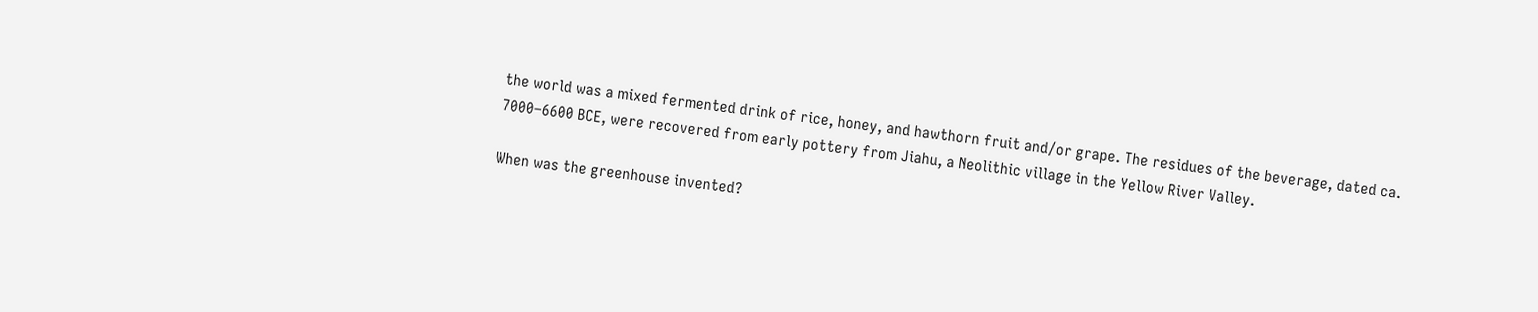the world was a mixed fermented drink of rice, honey, and hawthorn fruit and/or grape. The residues of the beverage, dated ca. 7000–6600 BCE, were recovered from early pottery from Jiahu, a Neolithic village in the Yellow River Valley.

When was the greenhouse invented?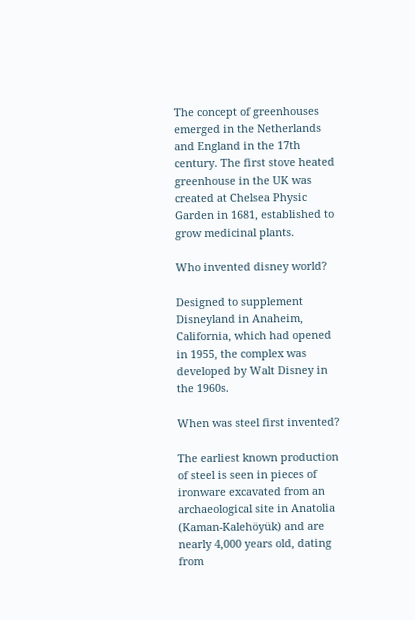The concept of greenhouses emerged in the Netherlands and England in the 17th century. The first stove heated greenhouse in the UK was created at Chelsea Physic Garden in 1681, established to grow medicinal plants.

Who invented disney world?

Designed to supplement Disneyland in Anaheim, California, which had opened in 1955, the complex was developed by Walt Disney in the 1960s.

When was steel first invented?

The earliest known production of steel is seen in pieces of ironware excavated from an archaeological site in Anatolia (Kaman-Kalehöyük) and are nearly 4,000 years old, dating from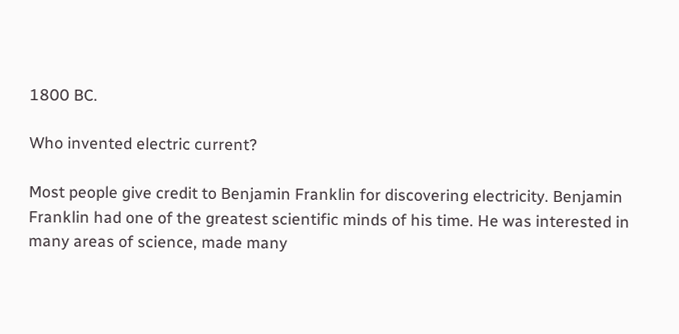1800 BC.

Who invented electric current?

Most people give credit to Benjamin Franklin for discovering electricity. Benjamin Franklin had one of the greatest scientific minds of his time. He was interested in many areas of science, made many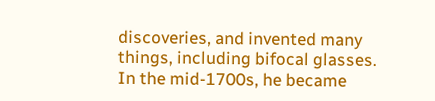discoveries, and invented many things, including bifocal glasses. In the mid-1700s, he became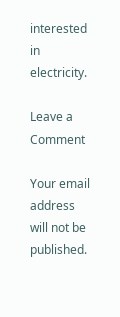interested in electricity.

Leave a Comment

Your email address will not be published.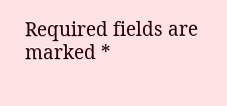Required fields are marked *